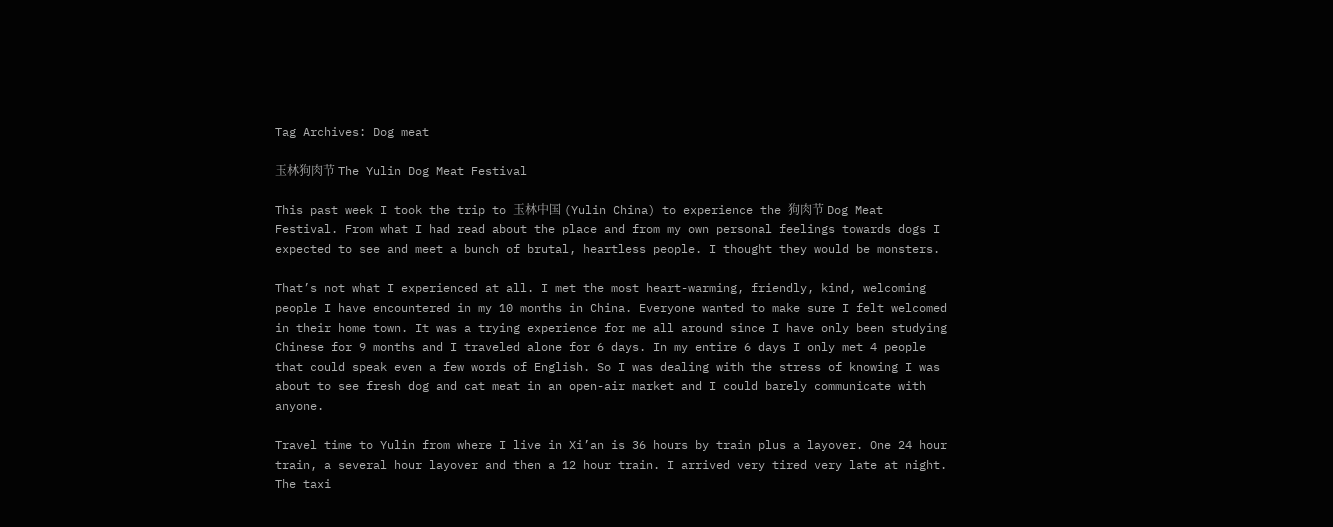Tag Archives: Dog meat

玉林狗肉节 The Yulin Dog Meat Festival

This past week I took the trip to 玉林中国 (Yulin China) to experience the 狗肉节 Dog Meat Festival. From what I had read about the place and from my own personal feelings towards dogs I expected to see and meet a bunch of brutal, heartless people. I thought they would be monsters.

That’s not what I experienced at all. I met the most heart-warming, friendly, kind, welcoming people I have encountered in my 10 months in China. Everyone wanted to make sure I felt welcomed in their home town. It was a trying experience for me all around since I have only been studying Chinese for 9 months and I traveled alone for 6 days. In my entire 6 days I only met 4 people that could speak even a few words of English. So I was dealing with the stress of knowing I was about to see fresh dog and cat meat in an open-air market and I could barely communicate with anyone.

Travel time to Yulin from where I live in Xi’an is 36 hours by train plus a layover. One 24 hour train, a several hour layover and then a 12 hour train. I arrived very tired very late at night. The taxi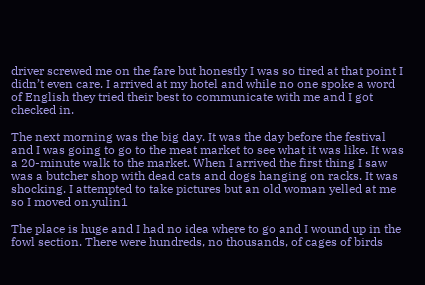driver screwed me on the fare but honestly I was so tired at that point I didn’t even care. I arrived at my hotel and while no one spoke a word of English they tried their best to communicate with me and I got checked in.

The next morning was the big day. It was the day before the festival and I was going to go to the meat market to see what it was like. It was a 20-minute walk to the market. When I arrived the first thing I saw was a butcher shop with dead cats and dogs hanging on racks. It was shocking. I attempted to take pictures but an old woman yelled at me so I moved on.yulin1

The place is huge and I had no idea where to go and I wound up in the fowl section. There were hundreds, no thousands, of cages of birds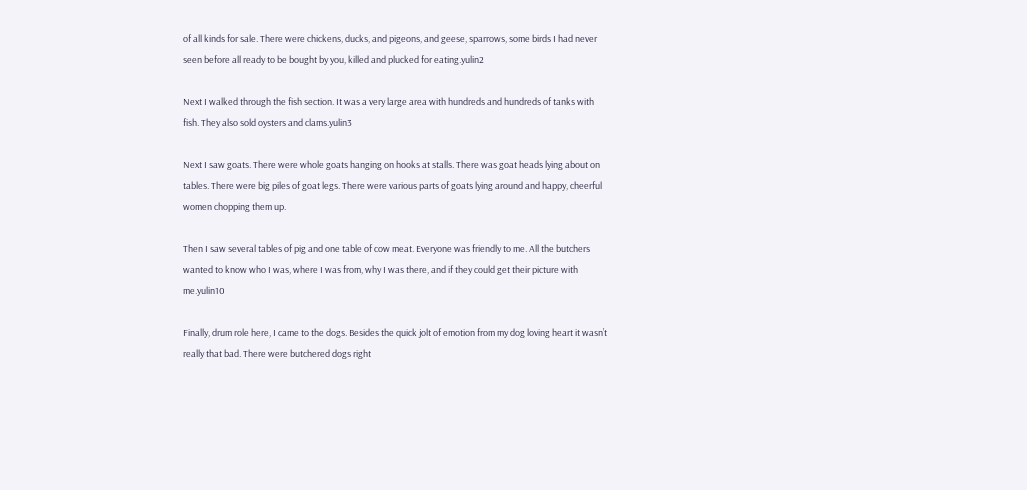of all kinds for sale. There were chickens, ducks, and pigeons, and geese, sparrows, some birds I had never seen before all ready to be bought by you, killed and plucked for eating.yulin2

Next I walked through the fish section. It was a very large area with hundreds and hundreds of tanks with fish. They also sold oysters and clams.yulin3

Next I saw goats. There were whole goats hanging on hooks at stalls. There was goat heads lying about on tables. There were big piles of goat legs. There were various parts of goats lying around and happy, cheerful women chopping them up.

Then I saw several tables of pig and one table of cow meat. Everyone was friendly to me. All the butchers wanted to know who I was, where I was from, why I was there, and if they could get their picture with me.yulin10

Finally, drum role here, I came to the dogs. Besides the quick jolt of emotion from my dog loving heart it wasn’t really that bad. There were butchered dogs right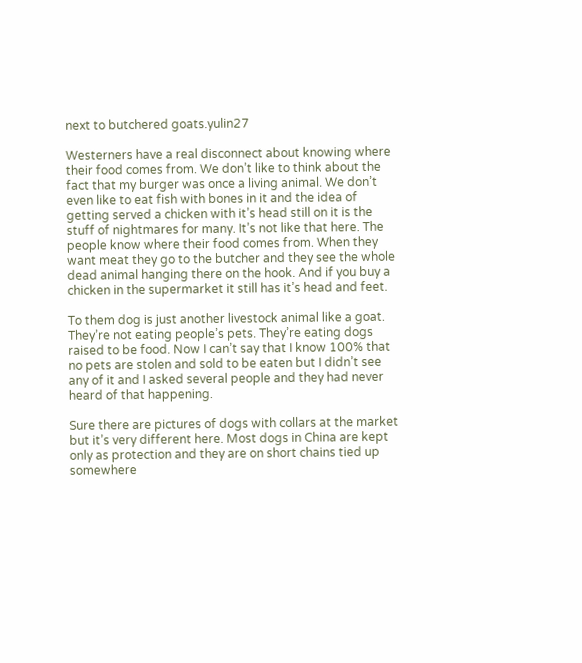next to butchered goats.yulin27

Westerners have a real disconnect about knowing where their food comes from. We don’t like to think about the fact that my burger was once a living animal. We don’t even like to eat fish with bones in it and the idea of getting served a chicken with it’s head still on it is the stuff of nightmares for many. It’s not like that here. The people know where their food comes from. When they want meat they go to the butcher and they see the whole dead animal hanging there on the hook. And if you buy a chicken in the supermarket it still has it’s head and feet.

To them dog is just another livestock animal like a goat. They’re not eating people’s pets. They’re eating dogs raised to be food. Now I can’t say that I know 100% that no pets are stolen and sold to be eaten but I didn’t see any of it and I asked several people and they had never heard of that happening.

Sure there are pictures of dogs with collars at the market but it’s very different here. Most dogs in China are kept only as protection and they are on short chains tied up somewhere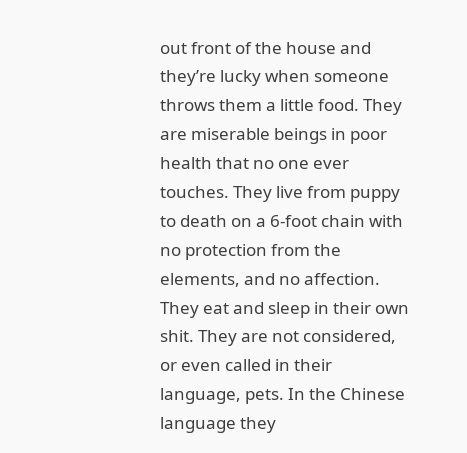out front of the house and they’re lucky when someone throws them a little food. They are miserable beings in poor health that no one ever touches. They live from puppy to death on a 6-foot chain with no protection from the elements, and no affection. They eat and sleep in their own shit. They are not considered, or even called in their language, pets. In the Chinese language they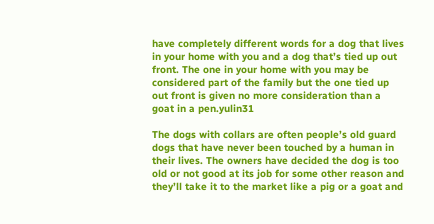have completely different words for a dog that lives in your home with you and a dog that’s tied up out front. The one in your home with you may be considered part of the family but the one tied up out front is given no more consideration than a goat in a pen.yulin31

The dogs with collars are often people’s old guard dogs that have never been touched by a human in their lives. The owners have decided the dog is too old or not good at its job for some other reason and they’ll take it to the market like a pig or a goat and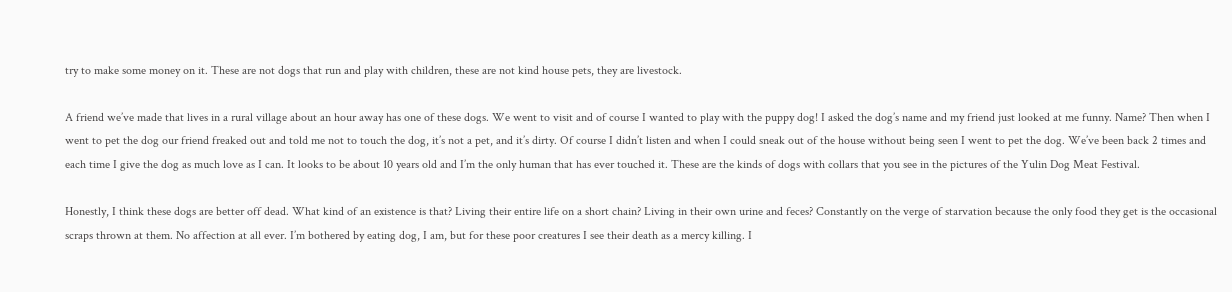try to make some money on it. These are not dogs that run and play with children, these are not kind house pets, they are livestock.

A friend we’ve made that lives in a rural village about an hour away has one of these dogs. We went to visit and of course I wanted to play with the puppy dog! I asked the dog’s name and my friend just looked at me funny. Name? Then when I went to pet the dog our friend freaked out and told me not to touch the dog, it’s not a pet, and it’s dirty. Of course I didn’t listen and when I could sneak out of the house without being seen I went to pet the dog. We’ve been back 2 times and each time I give the dog as much love as I can. It looks to be about 10 years old and I’m the only human that has ever touched it. These are the kinds of dogs with collars that you see in the pictures of the Yulin Dog Meat Festival.

Honestly, I think these dogs are better off dead. What kind of an existence is that? Living their entire life on a short chain? Living in their own urine and feces? Constantly on the verge of starvation because the only food they get is the occasional scraps thrown at them. No affection at all ever. I’m bothered by eating dog, I am, but for these poor creatures I see their death as a mercy killing. I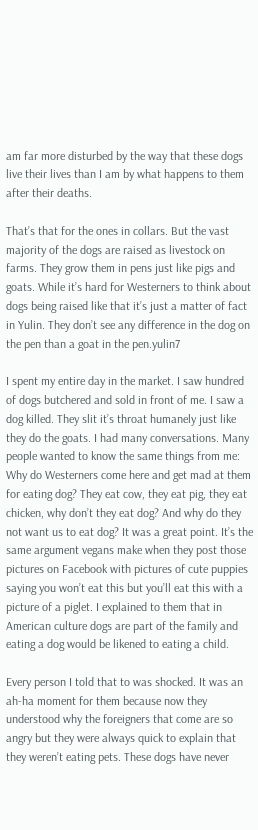am far more disturbed by the way that these dogs live their lives than I am by what happens to them after their deaths.

That’s that for the ones in collars. But the vast majority of the dogs are raised as livestock on farms. They grow them in pens just like pigs and goats. While it’s hard for Westerners to think about dogs being raised like that it’s just a matter of fact in Yulin. They don’t see any difference in the dog on the pen than a goat in the pen.yulin7

I spent my entire day in the market. I saw hundred of dogs butchered and sold in front of me. I saw a dog killed. They slit it’s throat humanely just like they do the goats. I had many conversations. Many people wanted to know the same things from me: Why do Westerners come here and get mad at them for eating dog? They eat cow, they eat pig, they eat chicken, why don’t they eat dog? And why do they not want us to eat dog? It was a great point. It’s the same argument vegans make when they post those pictures on Facebook with pictures of cute puppies saying you won’t eat this but you’ll eat this with a picture of a piglet. I explained to them that in American culture dogs are part of the family and eating a dog would be likened to eating a child.

Every person I told that to was shocked. It was an ah-ha moment for them because now they understood why the foreigners that come are so angry but they were always quick to explain that they weren’t eating pets. These dogs have never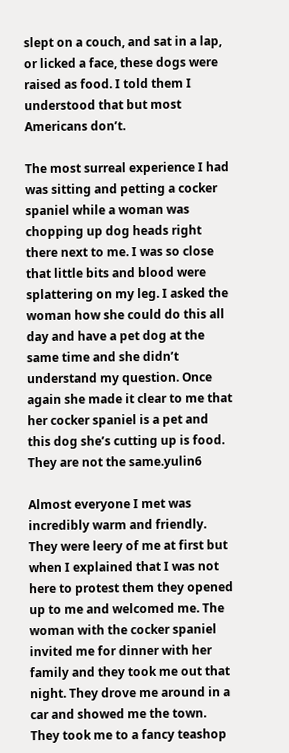slept on a couch, and sat in a lap, or licked a face, these dogs were raised as food. I told them I understood that but most Americans don’t.

The most surreal experience I had was sitting and petting a cocker spaniel while a woman was chopping up dog heads right there next to me. I was so close that little bits and blood were splattering on my leg. I asked the woman how she could do this all day and have a pet dog at the same time and she didn’t understand my question. Once again she made it clear to me that her cocker spaniel is a pet and this dog she’s cutting up is food. They are not the same.yulin6

Almost everyone I met was incredibly warm and friendly. They were leery of me at first but when I explained that I was not here to protest them they opened up to me and welcomed me. The woman with the cocker spaniel invited me for dinner with her family and they took me out that night. They drove me around in a car and showed me the town. They took me to a fancy teashop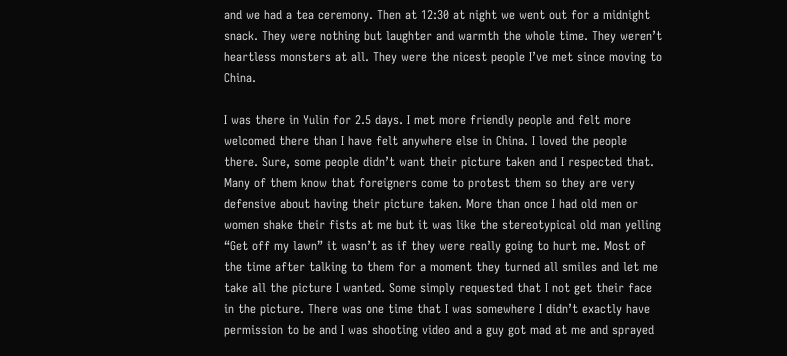and we had a tea ceremony. Then at 12:30 at night we went out for a midnight snack. They were nothing but laughter and warmth the whole time. They weren’t heartless monsters at all. They were the nicest people I’ve met since moving to China.

I was there in Yulin for 2.5 days. I met more friendly people and felt more welcomed there than I have felt anywhere else in China. I loved the people there. Sure, some people didn’t want their picture taken and I respected that. Many of them know that foreigners come to protest them so they are very defensive about having their picture taken. More than once I had old men or women shake their fists at me but it was like the stereotypical old man yelling “Get off my lawn” it wasn’t as if they were really going to hurt me. Most of the time after talking to them for a moment they turned all smiles and let me take all the picture I wanted. Some simply requested that I not get their face in the picture. There was one time that I was somewhere I didn’t exactly have permission to be and I was shooting video and a guy got mad at me and sprayed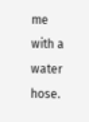me with a water hose.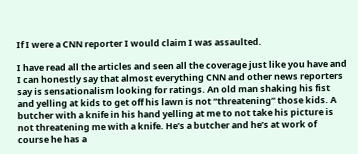If I were a CNN reporter I would claim I was assaulted.

I have read all the articles and seen all the coverage just like you have and I can honestly say that almost everything CNN and other news reporters say is sensationalism looking for ratings. An old man shaking his fist and yelling at kids to get off his lawn is not “threatening” those kids. A butcher with a knife in his hand yelling at me to not take his picture is not threatening me with a knife. He’s a butcher and he’s at work of course he has a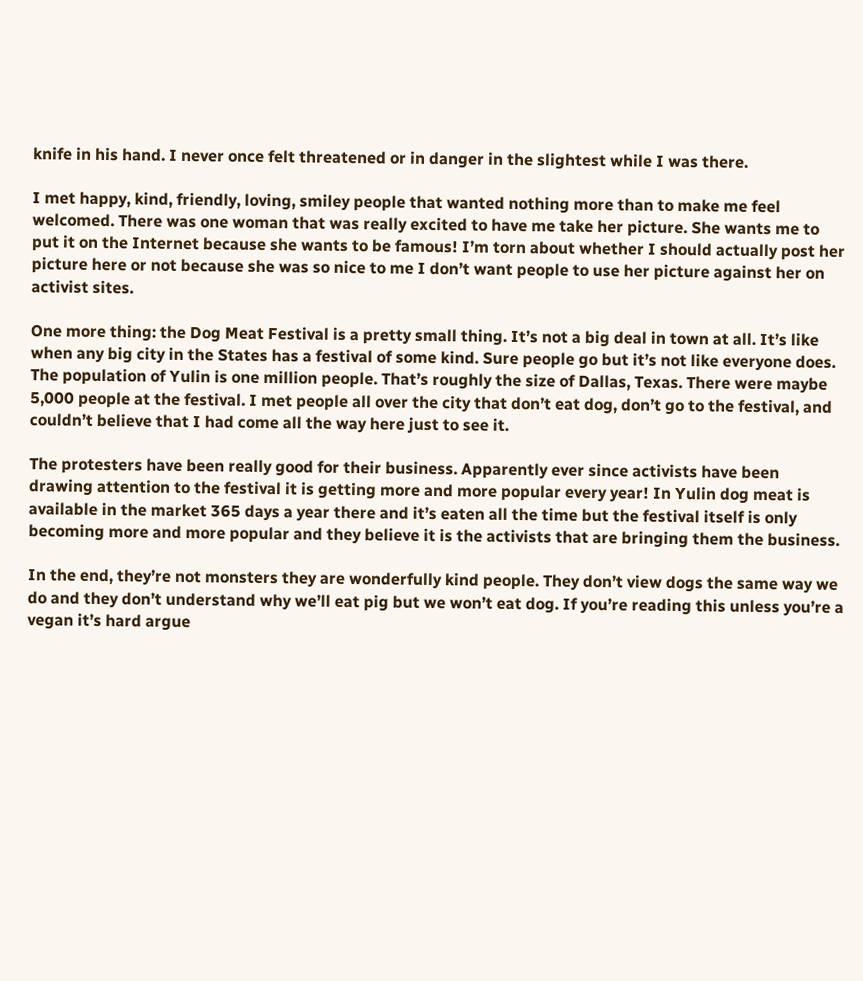knife in his hand. I never once felt threatened or in danger in the slightest while I was there.

I met happy, kind, friendly, loving, smiley people that wanted nothing more than to make me feel welcomed. There was one woman that was really excited to have me take her picture. She wants me to put it on the Internet because she wants to be famous! I’m torn about whether I should actually post her picture here or not because she was so nice to me I don’t want people to use her picture against her on activist sites.

One more thing: the Dog Meat Festival is a pretty small thing. It’s not a big deal in town at all. It’s like when any big city in the States has a festival of some kind. Sure people go but it’s not like everyone does. The population of Yulin is one million people. That’s roughly the size of Dallas, Texas. There were maybe 5,000 people at the festival. I met people all over the city that don’t eat dog, don’t go to the festival, and couldn’t believe that I had come all the way here just to see it.

The protesters have been really good for their business. Apparently ever since activists have been drawing attention to the festival it is getting more and more popular every year! In Yulin dog meat is available in the market 365 days a year there and it’s eaten all the time but the festival itself is only becoming more and more popular and they believe it is the activists that are bringing them the business.

In the end, they’re not monsters they are wonderfully kind people. They don’t view dogs the same way we do and they don’t understand why we’ll eat pig but we won’t eat dog. If you’re reading this unless you’re a vegan it’s hard argue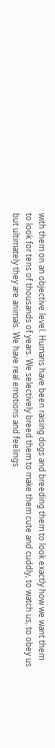with them on an objective level. Humans have been raising dogs and breeding them to look exactly how we want them to look for tens of thousands of years. We selectively breed them to make them cute and cuddly, to watch us, to obey us but ultimately they are animals. We have real emotions and feelings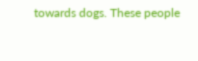towards dogs. These people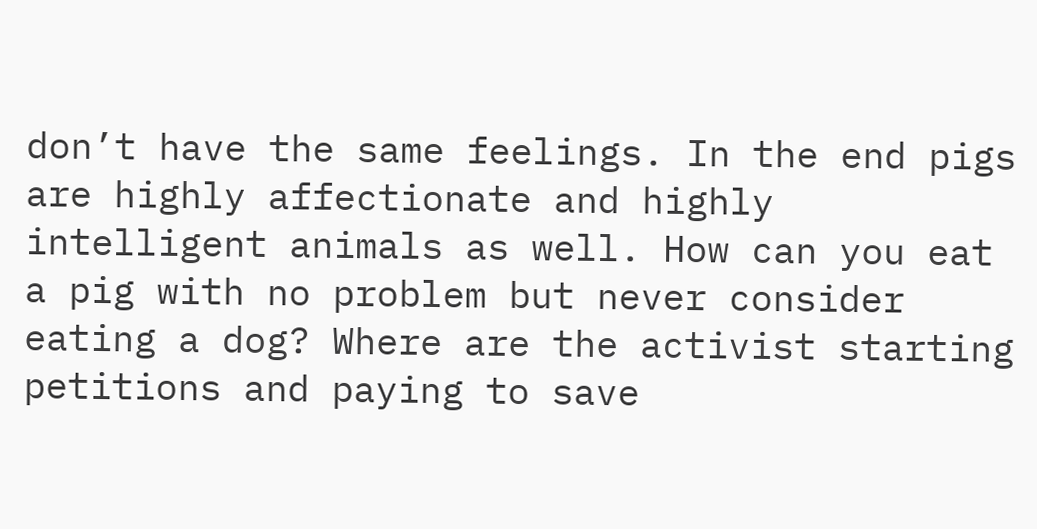don’t have the same feelings. In the end pigs are highly affectionate and highly intelligent animals as well. How can you eat a pig with no problem but never consider eating a dog? Where are the activist starting petitions and paying to save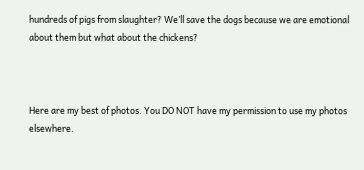hundreds of pigs from slaughter? We’ll save the dogs because we are emotional about them but what about the chickens?



Here are my best of photos. You DO NOT have my permission to use my photos elsewhere.